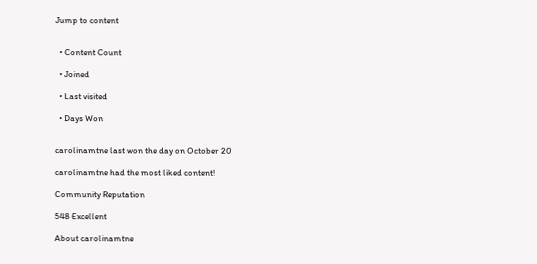Jump to content


  • Content Count

  • Joined

  • Last visited

  • Days Won


carolinamtne last won the day on October 20

carolinamtne had the most liked content!

Community Reputation

548 Excellent

About carolinamtne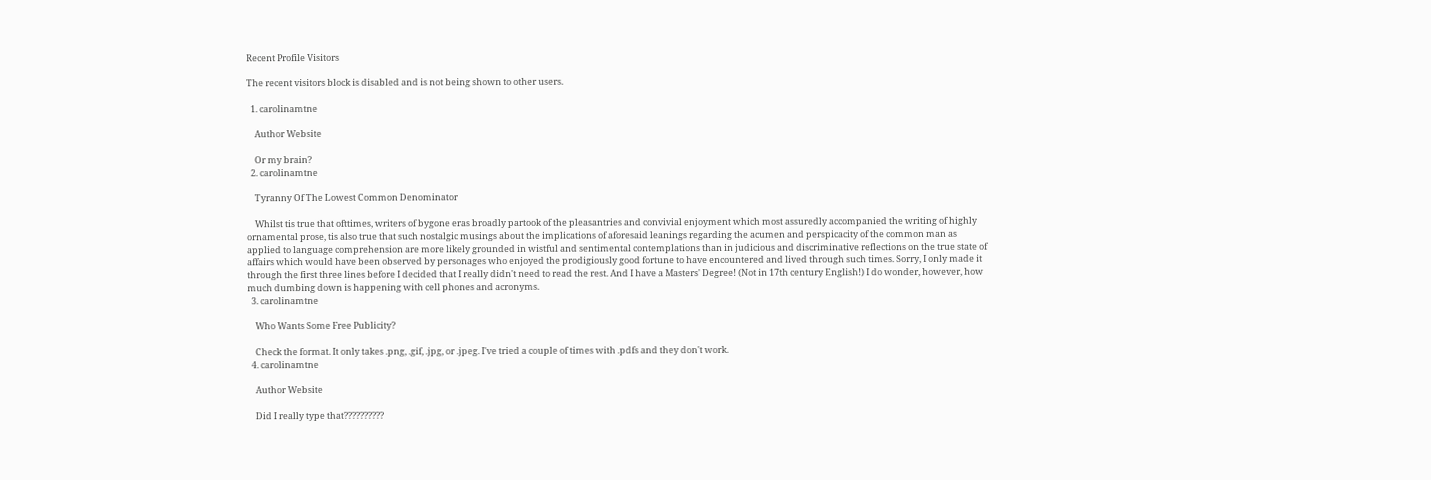Recent Profile Visitors

The recent visitors block is disabled and is not being shown to other users.

  1. carolinamtne

    Author Website

    Or my brain?
  2. carolinamtne

    Tyranny Of The Lowest Common Denominator

    Whilst tis true that ofttimes, writers of bygone eras broadly partook of the pleasantries and convivial enjoyment which most assuredly accompanied the writing of highly ornamental prose, tis also true that such nostalgic musings about the implications of aforesaid leanings regarding the acumen and perspicacity of the common man as applied to language comprehension are more likely grounded in wistful and sentimental contemplations than in judicious and discriminative reflections on the true state of affairs which would have been observed by personages who enjoyed the prodigiously good fortune to have encountered and lived through such times. Sorry, I only made it through the first three lines before I decided that I really didn't need to read the rest. And I have a Masters' Degree! (Not in 17th century English!) I do wonder, however, how much dumbing down is happening with cell phones and acronyms.
  3. carolinamtne

    Who Wants Some Free Publicity?

    Check the format. It only takes .png, .gif, .jpg, or .jpeg. I've tried a couple of times with .pdfs and they don't work.
  4. carolinamtne

    Author Website

    Did I really type that??????????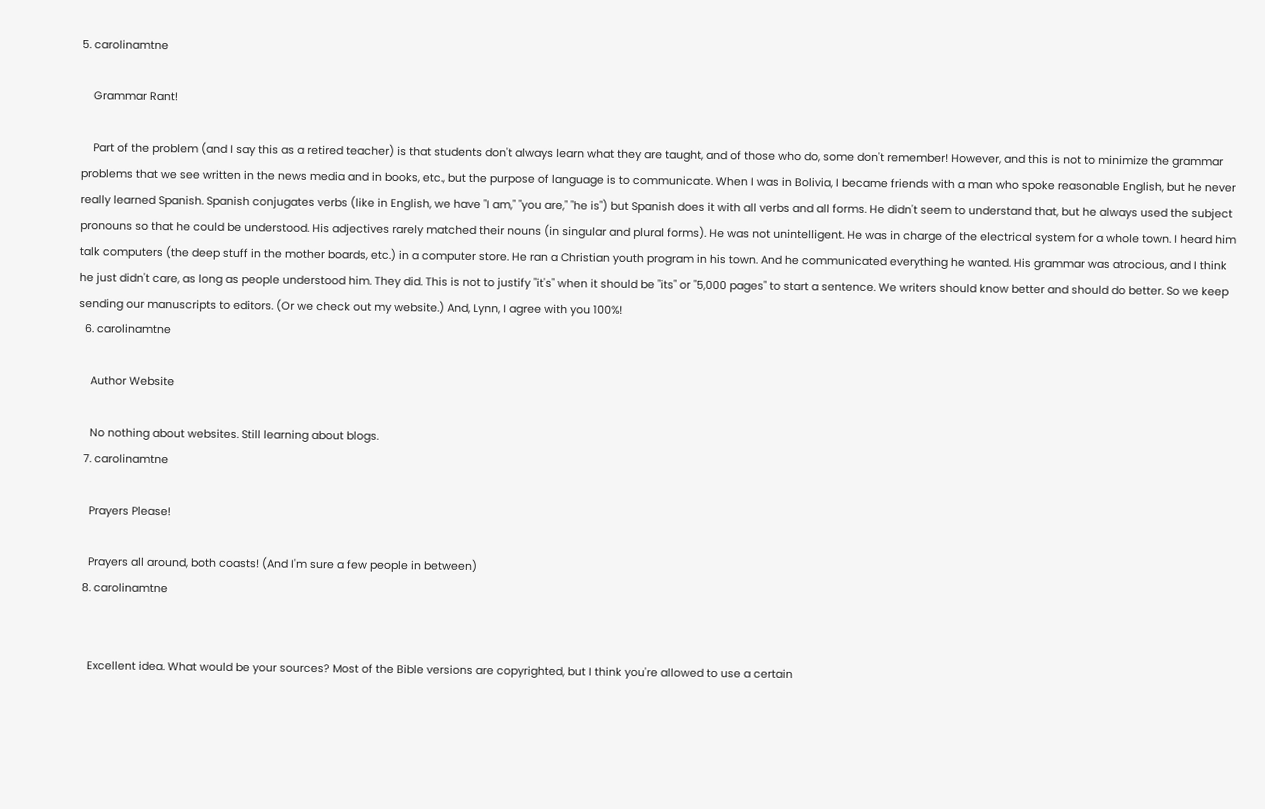5. carolinamtne

    Grammar Rant!

    Part of the problem (and I say this as a retired teacher) is that students don't always learn what they are taught, and of those who do, some don't remember! However, and this is not to minimize the grammar problems that we see written in the news media and in books, etc., but the purpose of language is to communicate. When I was in Bolivia, I became friends with a man who spoke reasonable English, but he never really learned Spanish. Spanish conjugates verbs (like in English, we have "I am," "you are," "he is") but Spanish does it with all verbs and all forms. He didn't seem to understand that, but he always used the subject pronouns so that he could be understood. His adjectives rarely matched their nouns (in singular and plural forms). He was not unintelligent. He was in charge of the electrical system for a whole town. I heard him talk computers (the deep stuff in the mother boards, etc.) in a computer store. He ran a Christian youth program in his town. And he communicated everything he wanted. His grammar was atrocious, and I think he just didn't care, as long as people understood him. They did. This is not to justify "it's" when it should be "its" or "5,000 pages" to start a sentence. We writers should know better and should do better. So we keep sending our manuscripts to editors. (Or we check out my website.) And, Lynn, I agree with you 100%!
  6. carolinamtne

    Author Website

    No nothing about websites. Still learning about blogs.
  7. carolinamtne

    Prayers Please!

    Prayers all around, both coasts! (And I'm sure a few people in between)
  8. carolinamtne


    Excellent idea. What would be your sources? Most of the Bible versions are copyrighted, but I think you're allowed to use a certain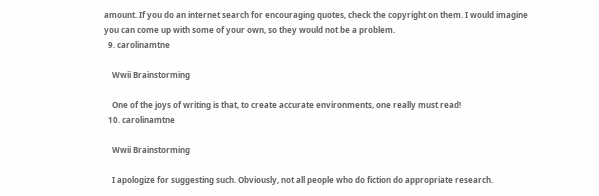amount. If you do an internet search for encouraging quotes, check the copyright on them. I would imagine you can come up with some of your own, so they would not be a problem.
  9. carolinamtne

    Wwii Brainstorming

    One of the joys of writing is that, to create accurate environments, one really must read!
  10. carolinamtne

    Wwii Brainstorming

    I apologize for suggesting such. Obviously, not all people who do fiction do appropriate research.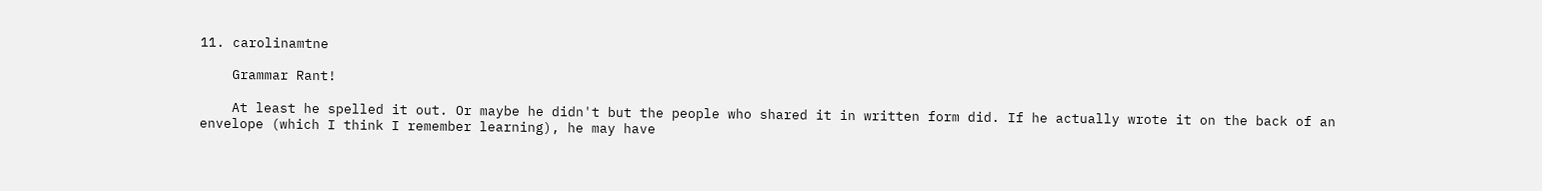11. carolinamtne

    Grammar Rant!

    At least he spelled it out. Or maybe he didn't but the people who shared it in written form did. If he actually wrote it on the back of an envelope (which I think I remember learning), he may have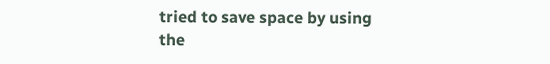tried to save space by using the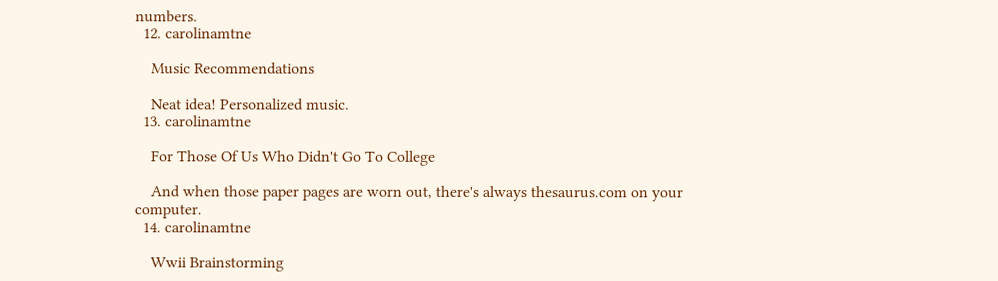numbers.
  12. carolinamtne

    Music Recommendations

    Neat idea! Personalized music.
  13. carolinamtne

    For Those Of Us Who Didn't Go To College

    And when those paper pages are worn out, there's always thesaurus.com on your computer.
  14. carolinamtne

    Wwii Brainstorming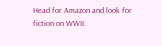Head for Amazon and look for fiction on WWII.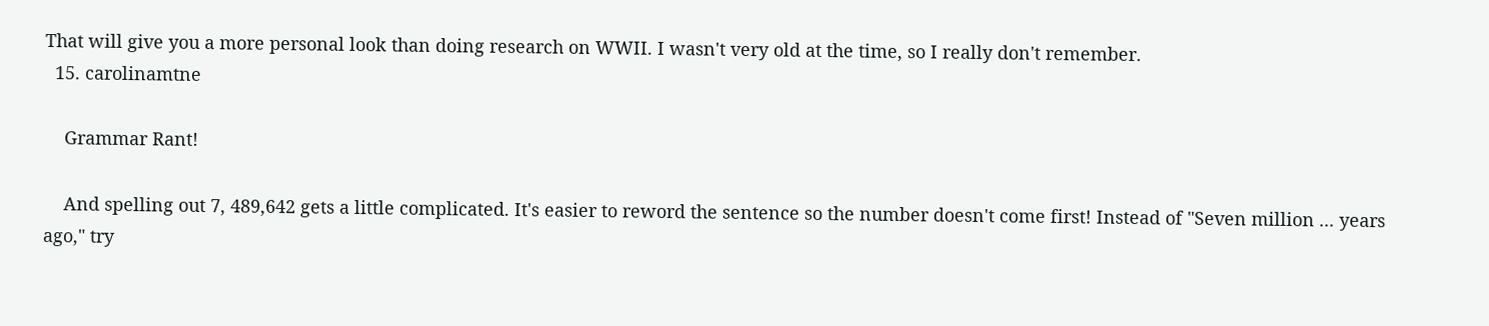That will give you a more personal look than doing research on WWII. I wasn't very old at the time, so I really don't remember.
  15. carolinamtne

    Grammar Rant!

    And spelling out 7, 489,642 gets a little complicated. It's easier to reword the sentence so the number doesn't come first! Instead of "Seven million ... years ago," try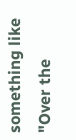something like "Over the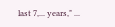last 7,... years," ...